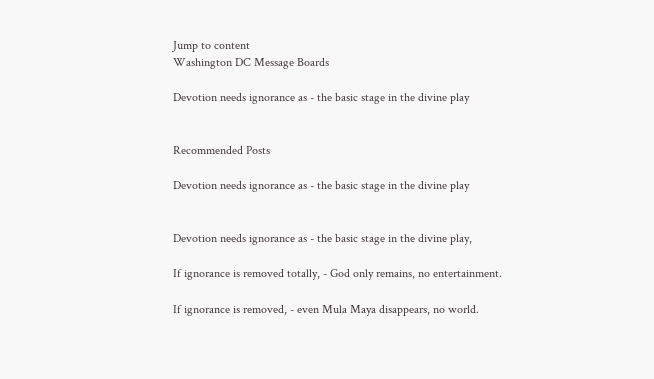Jump to content
Washington DC Message Boards

Devotion needs ignorance as - the basic stage in the divine play


Recommended Posts

Devotion needs ignorance as - the basic stage in the divine play


Devotion needs ignorance as - the basic stage in the divine play,

If ignorance is removed totally, - God only remains, no entertainment.

If ignorance is removed, - even Mula Maya disappears, no world.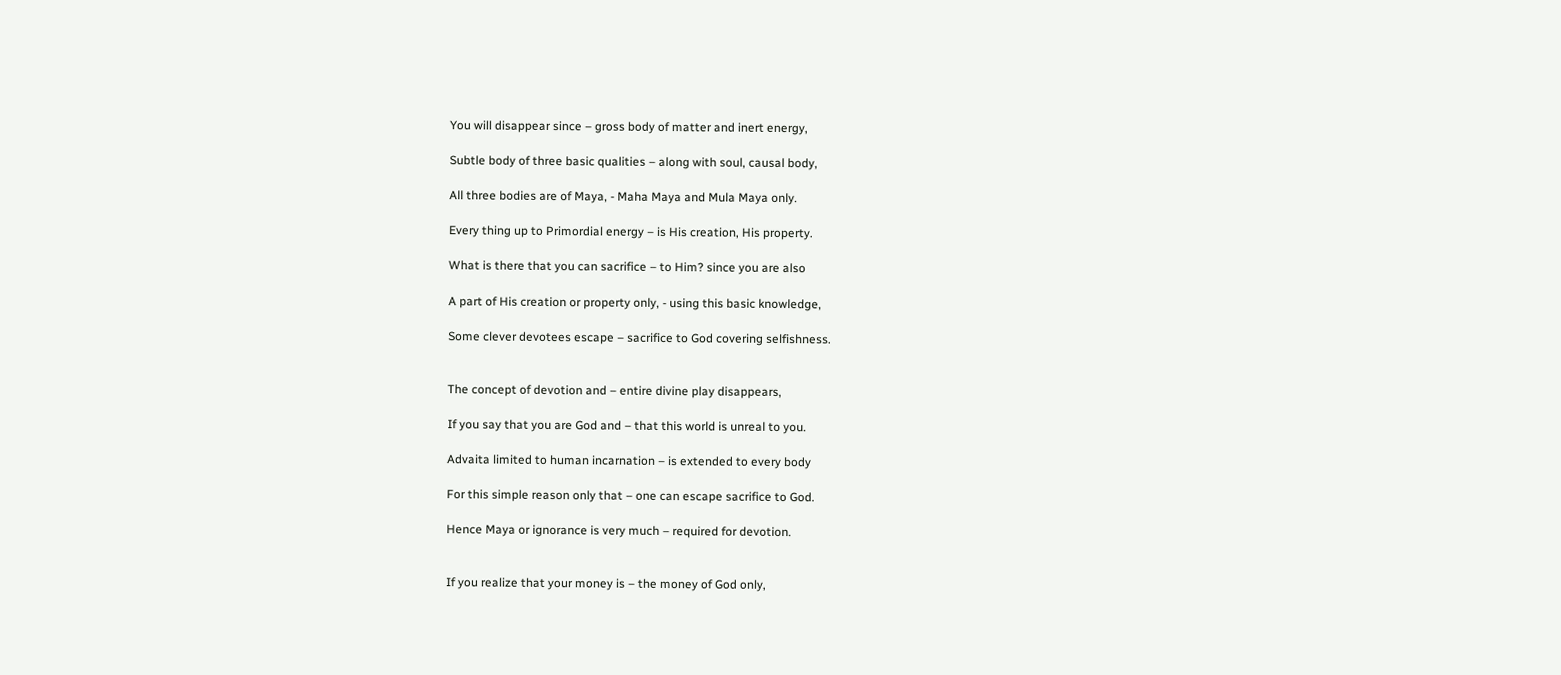You will disappear since – gross body of matter and inert energy,

Subtle body of three basic qualities – along with soul, causal body,

All three bodies are of Maya, - Maha Maya and Mula Maya only.

Every thing up to Primordial energy – is His creation, His property.

What is there that you can sacrifice – to Him? since you are also

A part of His creation or property only, - using this basic knowledge,

Some clever devotees escape – sacrifice to God covering selfishness.


The concept of devotion and – entire divine play disappears,

If you say that you are God and – that this world is unreal to you.

Advaita limited to human incarnation – is extended to every body

For this simple reason only that – one can escape sacrifice to God.

Hence Maya or ignorance is very much – required for devotion.


If you realize that your money is – the money of God only,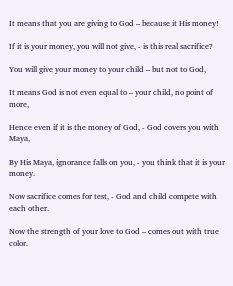It means that you are giving to God – because it His money!

If it is your money, you will not give, - is this real sacrifice?

You will give your money to your child – but not to God,

It means God is not even equal to – your child, no point of more,

Hence even if it is the money of God, - God covers you with Maya,

By His Maya, ignorance falls on you, - you think that it is your money.

Now sacrifice comes for test, - God and child compete with each other.

Now the strength of your love to God – comes out with true color.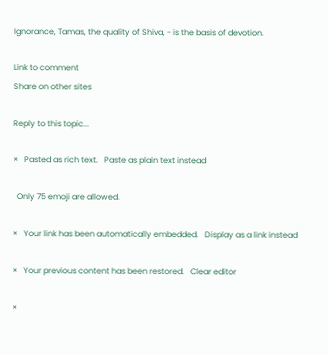Ignorance, Tamas, the quality of Shiva, - is the basis of devotion.

Link to comment
Share on other sites

Reply to this topic...

×   Pasted as rich text.   Paste as plain text instead

  Only 75 emoji are allowed.

×   Your link has been automatically embedded.   Display as a link instead

×   Your previous content has been restored.   Clear editor

×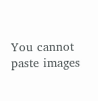You cannot paste images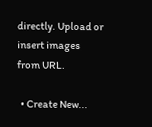directly. Upload or insert images from URL.

  • Create New...